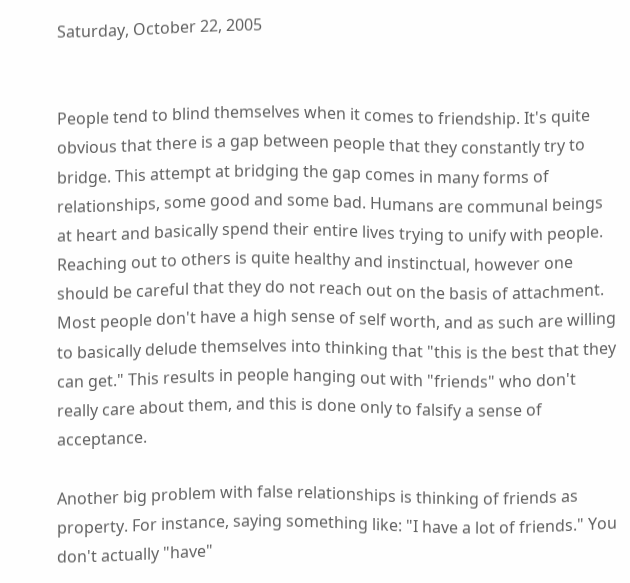Saturday, October 22, 2005


People tend to blind themselves when it comes to friendship. It's quite obvious that there is a gap between people that they constantly try to bridge. This attempt at bridging the gap comes in many forms of relationships, some good and some bad. Humans are communal beings at heart and basically spend their entire lives trying to unify with people. Reaching out to others is quite healthy and instinctual, however one should be careful that they do not reach out on the basis of attachment. Most people don't have a high sense of self worth, and as such are willing to basically delude themselves into thinking that "this is the best that they can get." This results in people hanging out with "friends" who don't really care about them, and this is done only to falsify a sense of acceptance.

Another big problem with false relationships is thinking of friends as property. For instance, saying something like: "I have a lot of friends." You don't actually "have"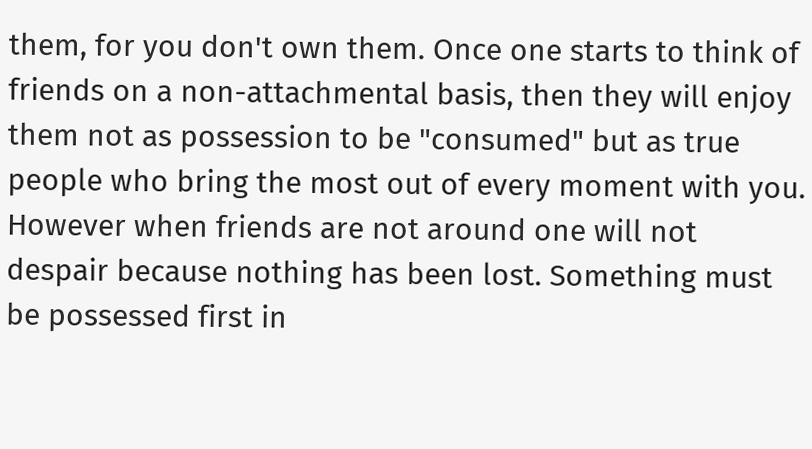them, for you don't own them. Once one starts to think of friends on a non-attachmental basis, then they will enjoy them not as possession to be "consumed" but as true people who bring the most out of every moment with you. However when friends are not around one will not despair because nothing has been lost. Something must be possessed first in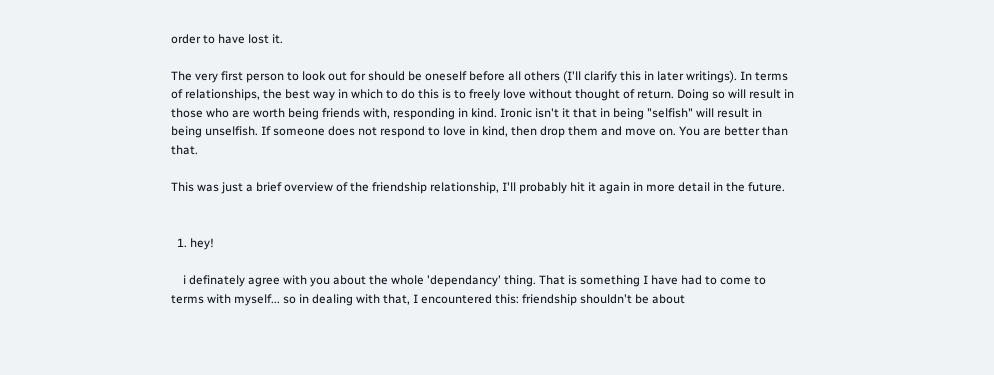order to have lost it.

The very first person to look out for should be oneself before all others (I'll clarify this in later writings). In terms of relationships, the best way in which to do this is to freely love without thought of return. Doing so will result in those who are worth being friends with, responding in kind. Ironic isn't it that in being "selfish" will result in being unselfish. If someone does not respond to love in kind, then drop them and move on. You are better than that.

This was just a brief overview of the friendship relationship, I'll probably hit it again in more detail in the future.


  1. hey!

    i definately agree with you about the whole 'dependancy' thing. That is something I have had to come to terms with myself... so in dealing with that, I encountered this: friendship shouldn't be about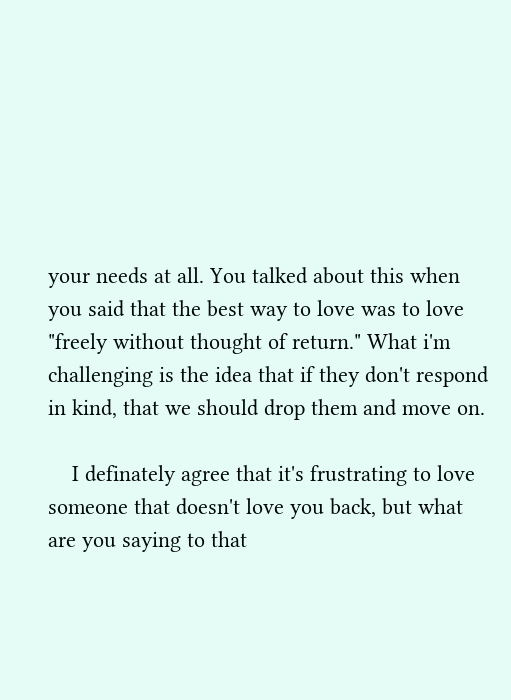your needs at all. You talked about this when you said that the best way to love was to love "freely without thought of return." What i'm challenging is the idea that if they don't respond in kind, that we should drop them and move on.

    I definately agree that it's frustrating to love someone that doesn't love you back, but what are you saying to that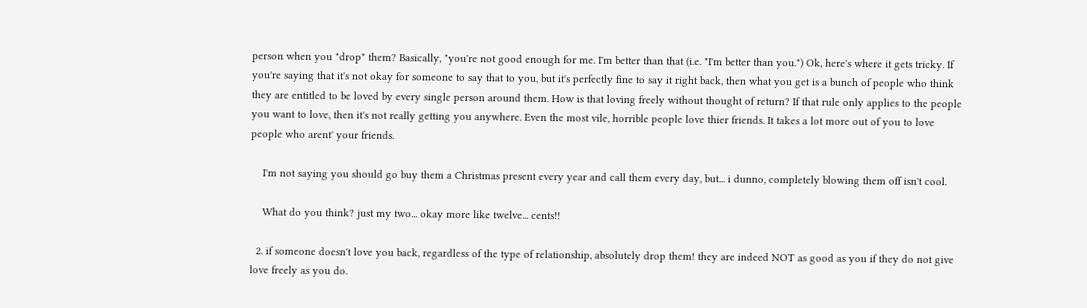person when you "drop" them? Basically, "you're not good enough for me. I'm better than that (i.e. "I'm better than you.") Ok, here's where it gets tricky. If you're saying that it's not okay for someone to say that to you, but it's perfectly fine to say it right back, then what you get is a bunch of people who think they are entitled to be loved by every single person around them. How is that loving freely without thought of return? If that rule only applies to the people you want to love, then it's not really getting you anywhere. Even the most vile, horrible people love thier friends. It takes a lot more out of you to love people who arent' your friends.

    I'm not saying you should go buy them a Christmas present every year and call them every day, but... i dunno, completely blowing them off isn't cool.

    What do you think? just my two... okay more like twelve... cents!!

  2. if someone doesn't love you back, regardless of the type of relationship, absolutely drop them! they are indeed NOT as good as you if they do not give love freely as you do.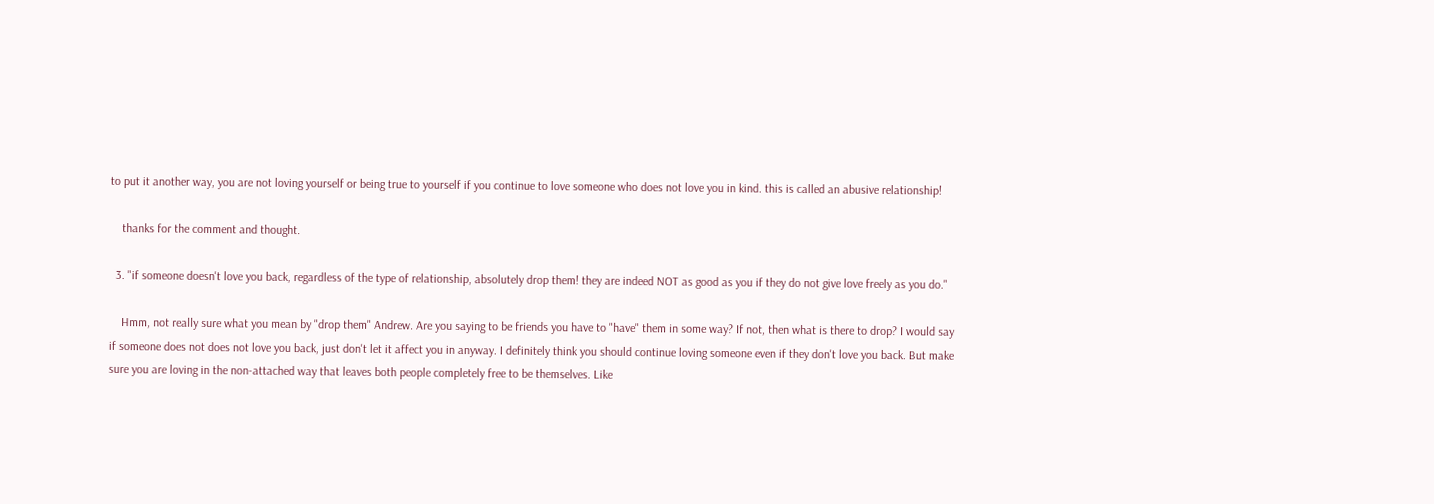to put it another way, you are not loving yourself or being true to yourself if you continue to love someone who does not love you in kind. this is called an abusive relationship!

    thanks for the comment and thought.

  3. "if someone doesn't love you back, regardless of the type of relationship, absolutely drop them! they are indeed NOT as good as you if they do not give love freely as you do."

    Hmm, not really sure what you mean by "drop them" Andrew. Are you saying to be friends you have to "have" them in some way? If not, then what is there to drop? I would say if someone does not does not love you back, just don't let it affect you in anyway. I definitely think you should continue loving someone even if they don't love you back. But make sure you are loving in the non-attached way that leaves both people completely free to be themselves. Like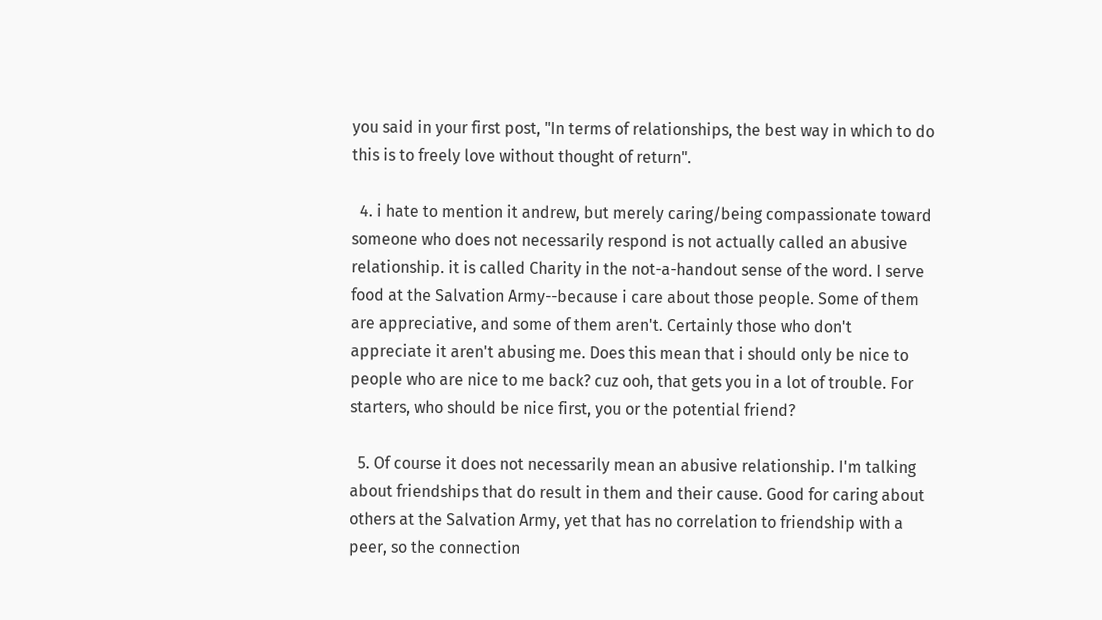you said in your first post, "In terms of relationships, the best way in which to do this is to freely love without thought of return".

  4. i hate to mention it andrew, but merely caring/being compassionate toward someone who does not necessarily respond is not actually called an abusive relationship. it is called Charity in the not-a-handout sense of the word. I serve food at the Salvation Army--because i care about those people. Some of them are appreciative, and some of them aren't. Certainly those who don't appreciate it aren't abusing me. Does this mean that i should only be nice to people who are nice to me back? cuz ooh, that gets you in a lot of trouble. For starters, who should be nice first, you or the potential friend?

  5. Of course it does not necessarily mean an abusive relationship. I'm talking about friendships that do result in them and their cause. Good for caring about others at the Salvation Army, yet that has no correlation to friendship with a peer, so the connection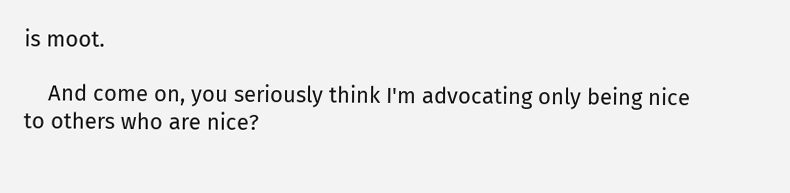is moot.

    And come on, you seriously think I'm advocating only being nice to others who are nice?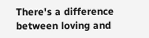There's a difference between loving and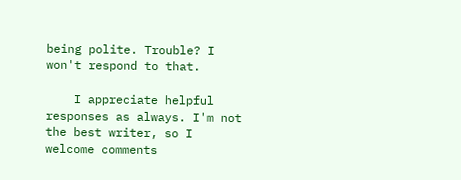being polite. Trouble? I won't respond to that.

    I appreciate helpful responses as always. I'm not the best writer, so I welcome comments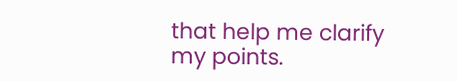that help me clarify my points.